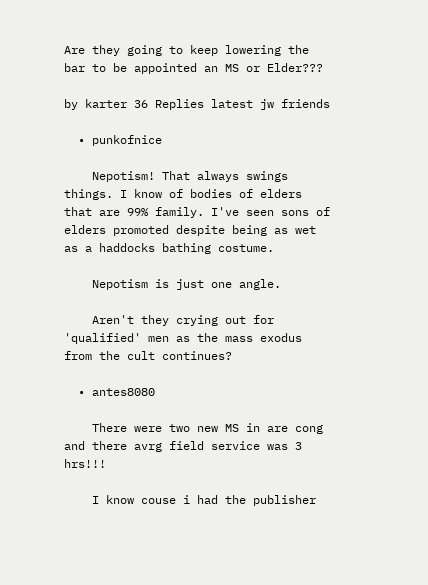Are they going to keep lowering the bar to be appointed an MS or Elder???

by karter 36 Replies latest jw friends

  • punkofnice

    Nepotism! That always swings things. I know of bodies of elders that are 99% family. I've seen sons of elders promoted despite being as wet as a haddocks bathing costume.

    Nepotism is just one angle.

    Aren't they crying out for 'qualified' men as the mass exodus from the cult continues?

  • antes8080

    There were two new MS in are cong and there avrg field service was 3 hrs!!!

    I know couse i had the publisher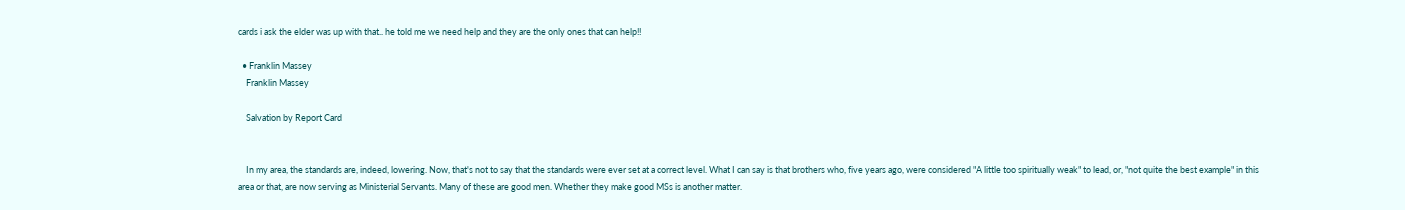cards i ask the elder was up with that.. he told me we need help and they are the only ones that can help!!

  • Franklin Massey
    Franklin Massey

    Salvation by Report Card


    In my area, the standards are, indeed, lowering. Now, that's not to say that the standards were ever set at a correct level. What I can say is that brothers who, five years ago, were considered "A little too spiritually weak" to lead, or, "not quite the best example" in this area or that, are now serving as Ministerial Servants. Many of these are good men. Whether they make good MSs is another matter.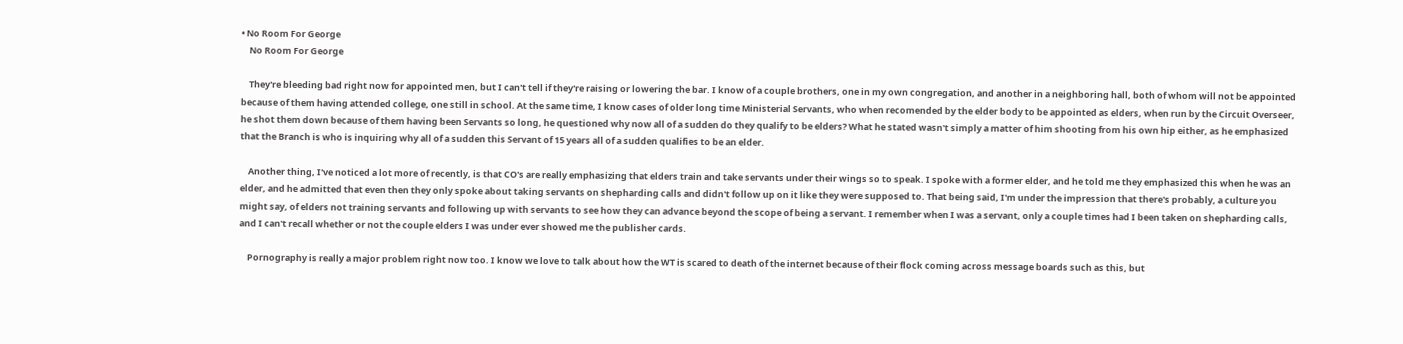• No Room For George
    No Room For George

    They're bleeding bad right now for appointed men, but I can't tell if they're raising or lowering the bar. I know of a couple brothers, one in my own congregation, and another in a neighboring hall, both of whom will not be appointed because of them having attended college, one still in school. At the same time, I know cases of older long time Ministerial Servants, who when recomended by the elder body to be appointed as elders, when run by the Circuit Overseer, he shot them down because of them having been Servants so long, he questioned why now all of a sudden do they qualify to be elders? What he stated wasn't simply a matter of him shooting from his own hip either, as he emphasized that the Branch is who is inquiring why all of a sudden this Servant of 15 years all of a sudden qualifies to be an elder.

    Another thing, I've noticed a lot more of recently, is that CO's are really emphasizing that elders train and take servants under their wings so to speak. I spoke with a former elder, and he told me they emphasized this when he was an elder, and he admitted that even then they only spoke about taking servants on shepharding calls and didn't follow up on it like they were supposed to. That being said, I'm under the impression that there's probably, a culture you might say, of elders not training servants and following up with servants to see how they can advance beyond the scope of being a servant. I remember when I was a servant, only a couple times had I been taken on shepharding calls, and I can't recall whether or not the couple elders I was under ever showed me the publisher cards.

    Pornography is really a major problem right now too. I know we love to talk about how the WT is scared to death of the internet because of their flock coming across message boards such as this, but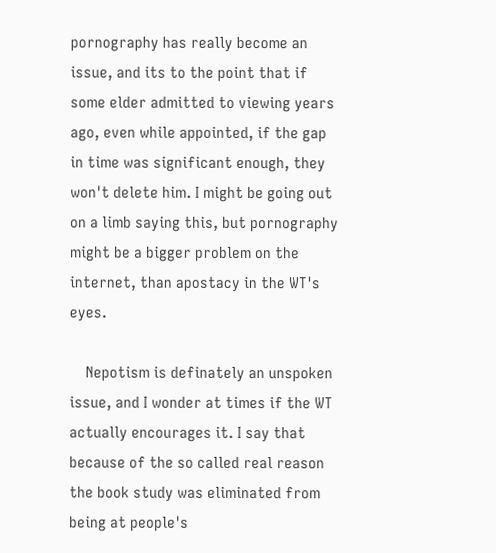pornography has really become an issue, and its to the point that if some elder admitted to viewing years ago, even while appointed, if the gap in time was significant enough, they won't delete him. I might be going out on a limb saying this, but pornography might be a bigger problem on the internet, than apostacy in the WT's eyes.

    Nepotism is definately an unspoken issue, and I wonder at times if the WT actually encourages it. I say that because of the so called real reason the book study was eliminated from being at people's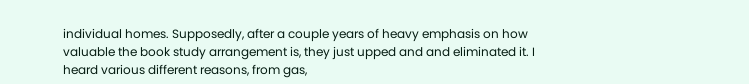individual homes. Supposedly, after a couple years of heavy emphasis on how valuable the book study arrangement is, they just upped and and eliminated it. I heard various different reasons, from gas,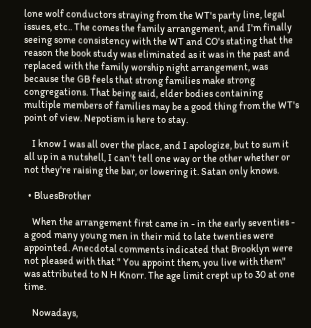lone wolf conductors straying from the WT's party line, legal issues, etc.. The comes the family arrangement, and I'm finally seeing some consistency with the WT and CO's stating that the reason the book study was eliminated as it was in the past and replaced with the family worship night arrangement, was because the GB feels that strong families make strong congregations. That being said, elder bodies containing multiple members of families may be a good thing from the WT's point of view. Nepotism is here to stay.

    I know I was all over the place, and I apologize, but to sum it all up in a nutshell, I can't tell one way or the other whether or not they're raising the bar, or lowering it. Satan only knows.

  • BluesBrother

    When the arrangement first came in - in the early seventies - a good many young men in their mid to late twenties were appointed. Anecdotal comments indicated that Brooklyn were not pleased with that " You appoint them, you live with them" was attributed to N H Knorr. The age limit crept up to 30 at one time.

    Nowadays,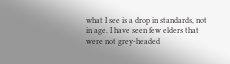what I see is a drop in standards, not in age. I have seen few elders that were not grey-headed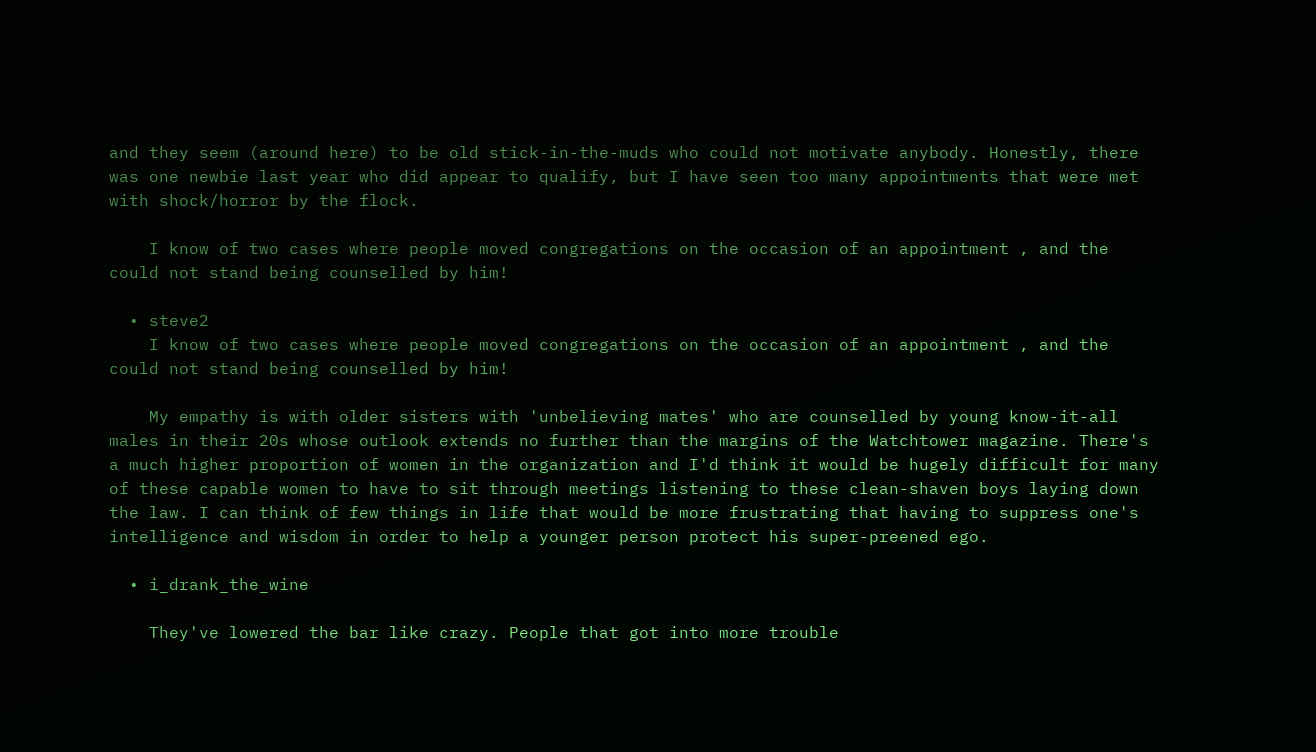and they seem (around here) to be old stick-in-the-muds who could not motivate anybody. Honestly, there was one newbie last year who did appear to qualify, but I have seen too many appointments that were met with shock/horror by the flock.

    I know of two cases where people moved congregations on the occasion of an appointment , and the could not stand being counselled by him!

  • steve2
    I know of two cases where people moved congregations on the occasion of an appointment , and the could not stand being counselled by him!

    My empathy is with older sisters with 'unbelieving mates' who are counselled by young know-it-all males in their 20s whose outlook extends no further than the margins of the Watchtower magazine. There's a much higher proportion of women in the organization and I'd think it would be hugely difficult for many of these capable women to have to sit through meetings listening to these clean-shaven boys laying down the law. I can think of few things in life that would be more frustrating that having to suppress one's intelligence and wisdom in order to help a younger person protect his super-preened ego.

  • i_drank_the_wine

    They've lowered the bar like crazy. People that got into more trouble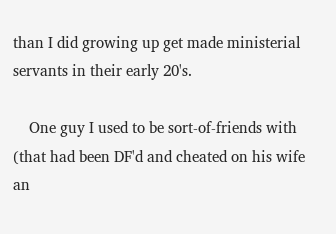than I did growing up get made ministerial servants in their early 20's.

    One guy I used to be sort-of-friends with (that had been DF'd and cheated on his wife an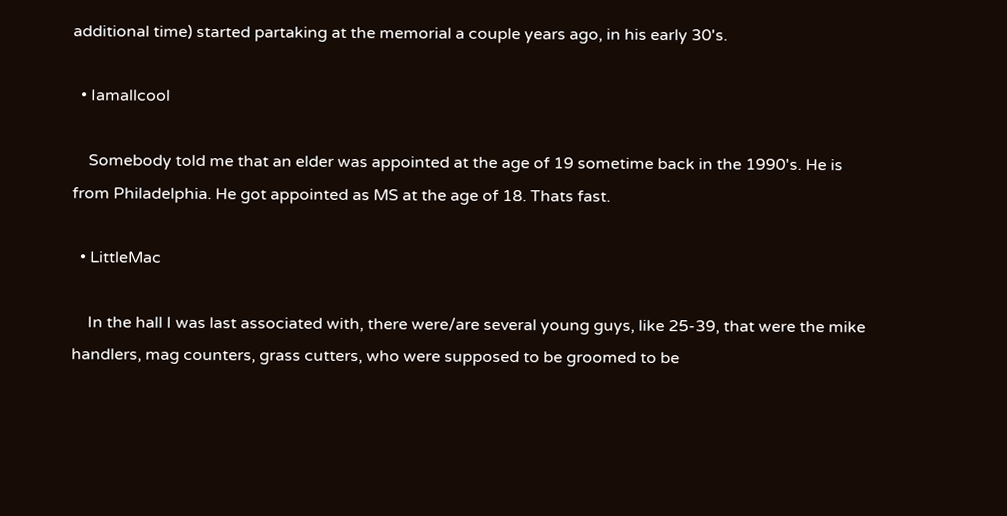additional time) started partaking at the memorial a couple years ago, in his early 30's.

  • Iamallcool

    Somebody told me that an elder was appointed at the age of 19 sometime back in the 1990's. He is from Philadelphia. He got appointed as MS at the age of 18. Thats fast.

  • LittleMac

    In the hall I was last associated with, there were/are several young guys, like 25-39, that were the mike handlers, mag counters, grass cutters, who were supposed to be groomed to be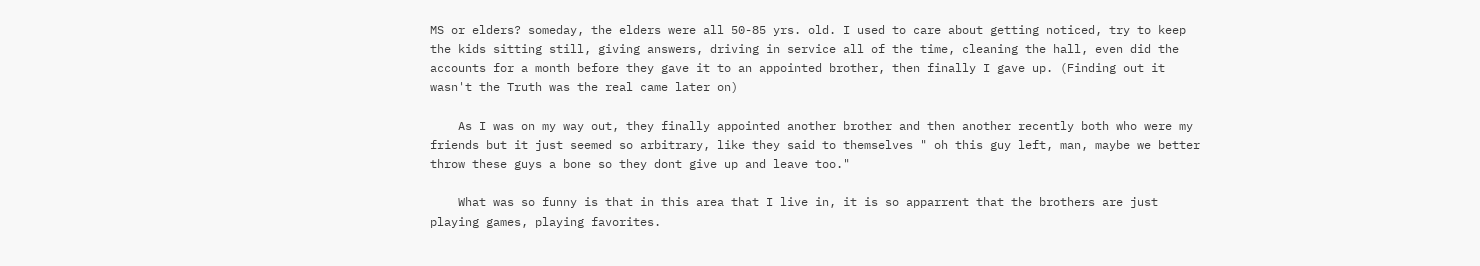MS or elders? someday, the elders were all 50-85 yrs. old. I used to care about getting noticed, try to keep the kids sitting still, giving answers, driving in service all of the time, cleaning the hall, even did the accounts for a month before they gave it to an appointed brother, then finally I gave up. (Finding out it wasn't the Truth was the real came later on)

    As I was on my way out, they finally appointed another brother and then another recently both who were my friends but it just seemed so arbitrary, like they said to themselves " oh this guy left, man, maybe we better throw these guys a bone so they dont give up and leave too."

    What was so funny is that in this area that I live in, it is so apparrent that the brothers are just playing games, playing favorites.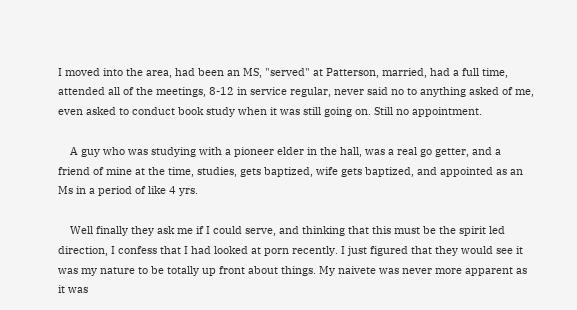I moved into the area, had been an MS, "served" at Patterson, married, had a full time, attended all of the meetings, 8-12 in service regular, never said no to anything asked of me, even asked to conduct book study when it was still going on. Still no appointment.

    A guy who was studying with a pioneer elder in the hall, was a real go getter, and a friend of mine at the time, studies, gets baptized, wife gets baptized, and appointed as an Ms in a period of like 4 yrs.

    Well finally they ask me if I could serve, and thinking that this must be the spirit led direction, I confess that I had looked at porn recently. I just figured that they would see it was my nature to be totally up front about things. My naivete was never more apparent as it was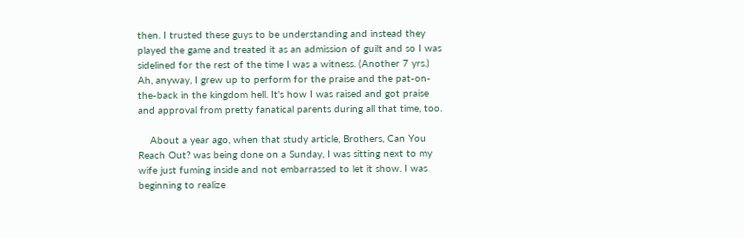then. I trusted these guys to be understanding and instead they played the game and treated it as an admission of guilt and so I was sidelined for the rest of the time I was a witness. (Another 7 yrs.) Ah, anyway, I grew up to perform for the praise and the pat-on- the-back in the kingdom hell. It's how I was raised and got praise and approval from pretty fanatical parents during all that time, too.

    About a year ago, when that study article, Brothers, Can You Reach Out? was being done on a Sunday, I was sitting next to my wife just fuming inside and not embarrassed to let it show. I was beginning to realize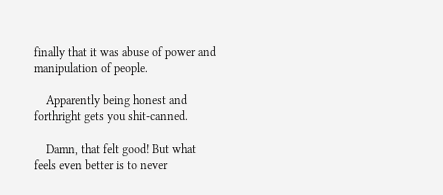finally that it was abuse of power and manipulation of people.

    Apparently being honest and forthright gets you shit-canned.

    Damn, that felt good! But what feels even better is to never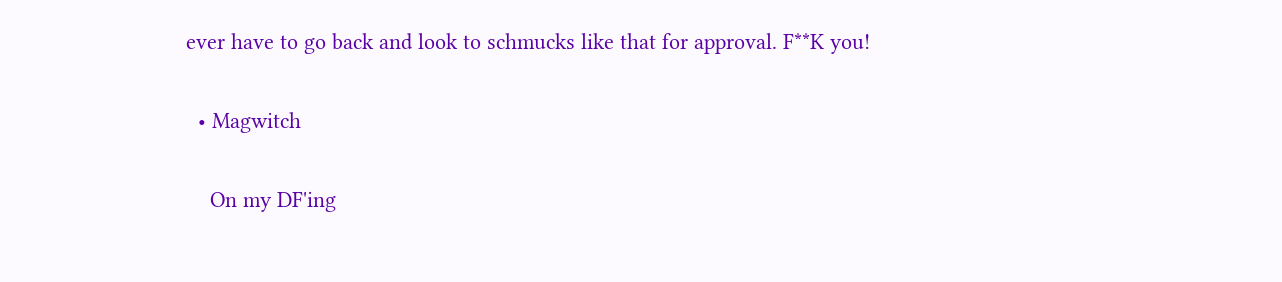ever have to go back and look to schmucks like that for approval. F**K you!

  • Magwitch

    On my DF'ing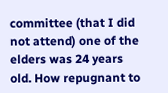committee (that I did not attend) one of the elders was 24 years old. How repugnant to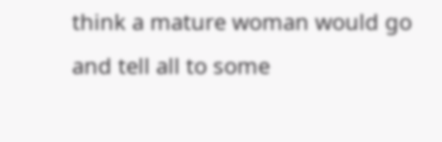think a mature woman would go and tell all to some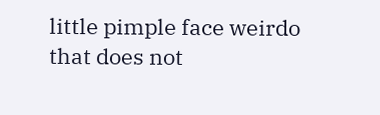little pimple face weirdo that does not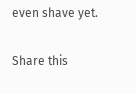even shave yet.

Share this